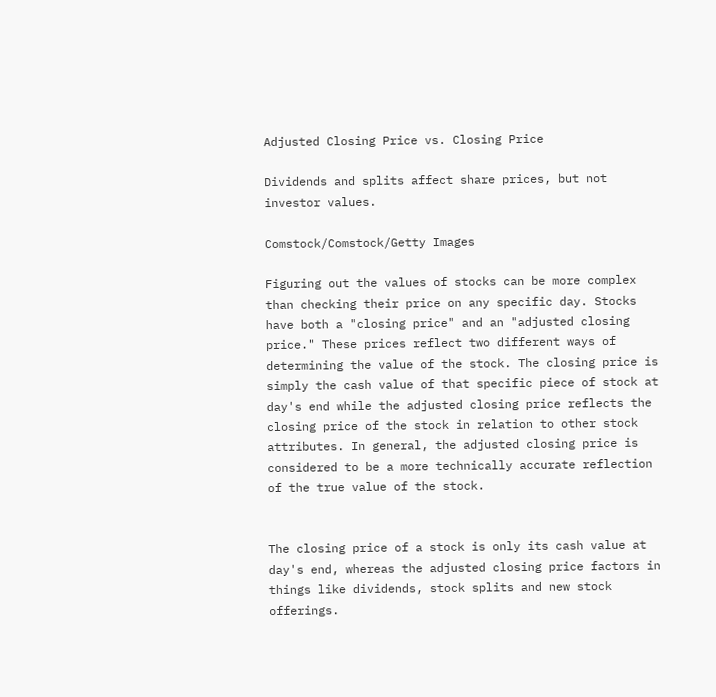Adjusted Closing Price vs. Closing Price

Dividends and splits affect share prices, but not investor values.

Comstock/Comstock/Getty Images

Figuring out the values of stocks can be more complex than checking their price on any specific day. Stocks have both a "closing price" and an "adjusted closing price." These prices reflect two different ways of determining the value of the stock. The closing price is simply the cash value of that specific piece of stock at day's end while the adjusted closing price reflects the closing price of the stock in relation to other stock attributes. In general, the adjusted closing price is considered to be a more technically accurate reflection of the true value of the stock.


The closing price of a stock is only its cash value at day's end, whereas the adjusted closing price factors in things like dividends, stock splits and new stock offerings.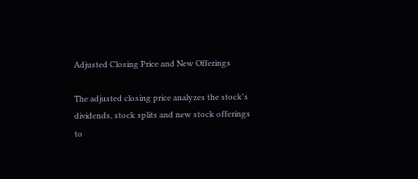Adjusted Closing Price and New Offerings

The adjusted closing price analyzes the stock's dividends, stock splits and new stock offerings to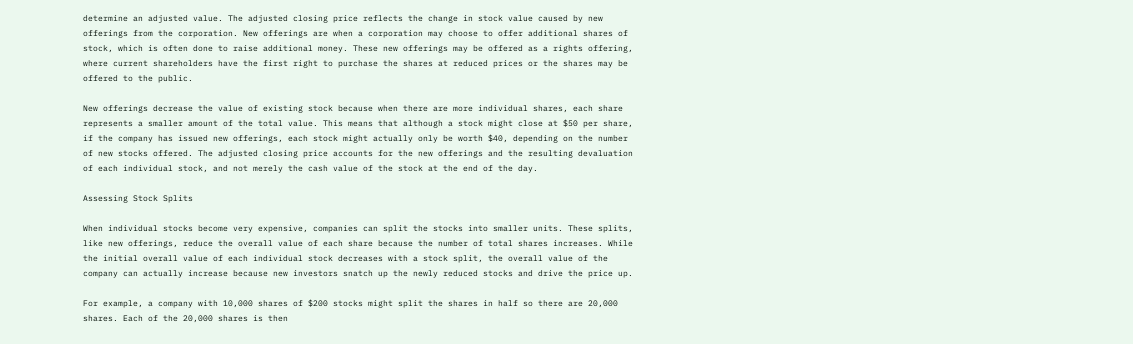determine an adjusted value. The adjusted closing price reflects the change in stock value caused by new offerings from the corporation. New offerings are when a corporation may choose to offer additional shares of stock, which is often done to raise additional money. These new offerings may be offered as a rights offering, where current shareholders have the first right to purchase the shares at reduced prices or the shares may be offered to the public.

New offerings decrease the value of existing stock because when there are more individual shares, each share represents a smaller amount of the total value. This means that although a stock might close at $50 per share, if the company has issued new offerings, each stock might actually only be worth $40, depending on the number of new stocks offered. The adjusted closing price accounts for the new offerings and the resulting devaluation of each individual stock, and not merely the cash value of the stock at the end of the day.

Assessing Stock Splits

When individual stocks become very expensive, companies can split the stocks into smaller units. These splits, like new offerings, reduce the overall value of each share because the number of total shares increases. While the initial overall value of each individual stock decreases with a stock split, the overall value of the company can actually increase because new investors snatch up the newly reduced stocks and drive the price up.

For example, a company with 10,000 shares of $200 stocks might split the shares in half so there are 20,000 shares. Each of the 20,000 shares is then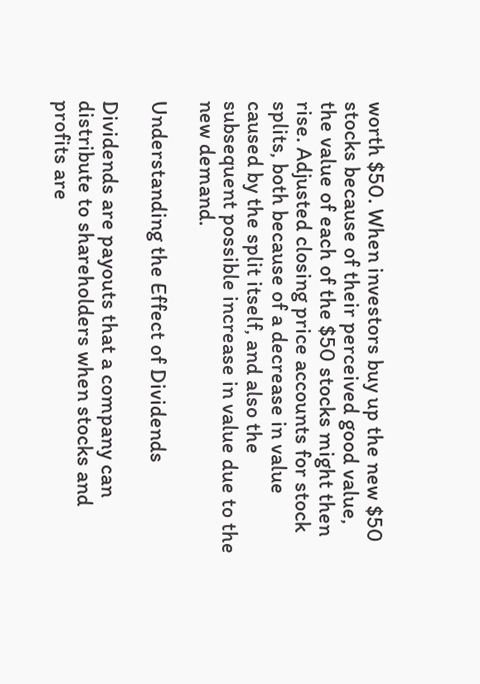worth $50. When investors buy up the new $50 stocks because of their perceived good value, the value of each of the $50 stocks might then rise. Adjusted closing price accounts for stock splits, both because of a decrease in value caused by the split itself, and also the subsequent possible increase in value due to the new demand.

Understanding the Effect of Dividends

Dividends are payouts that a company can distribute to shareholders when stocks and profits are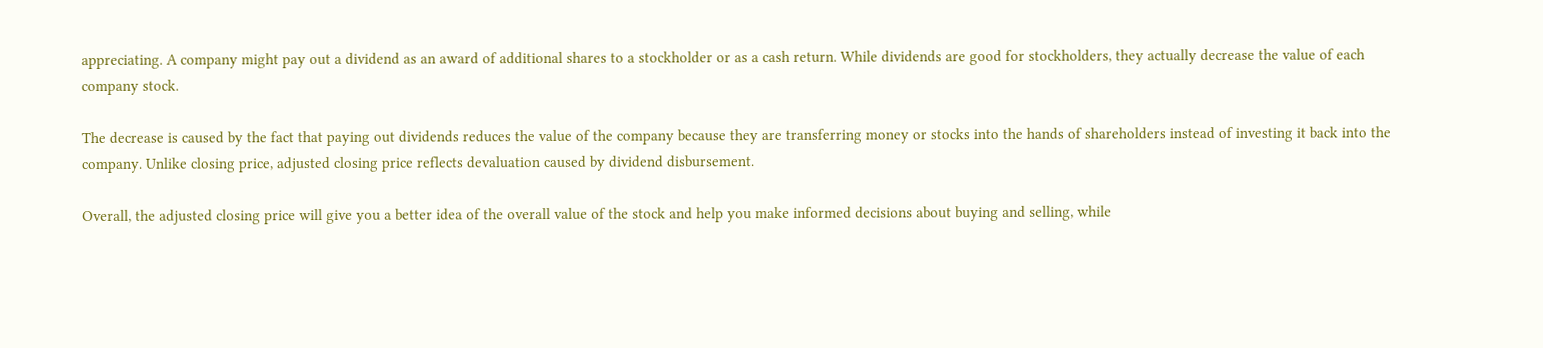appreciating. A company might pay out a dividend as an award of additional shares to a stockholder or as a cash return. While dividends are good for stockholders, they actually decrease the value of each company stock.

The decrease is caused by the fact that paying out dividends reduces the value of the company because they are transferring money or stocks into the hands of shareholders instead of investing it back into the company. Unlike closing price, adjusted closing price reflects devaluation caused by dividend disbursement.

Overall, the adjusted closing price will give you a better idea of the overall value of the stock and help you make informed decisions about buying and selling, while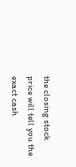the closing stock price will tell you the exact cash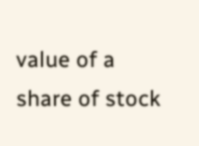value of a share of stock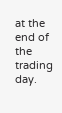at the end of the trading day.